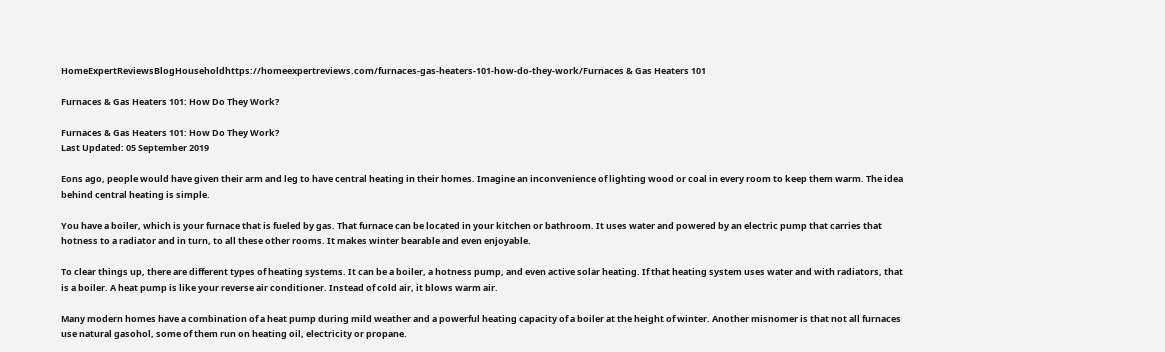HomeExpertReviewsBlogHouseholdhttps://homeexpertreviews.com/furnaces-gas-heaters-101-how-do-they-work/Furnaces & Gas Heaters 101

Furnaces & Gas Heaters 101: How Do They Work?

Furnaces & Gas Heaters 101: How Do They Work?
Last Updated: 05 September 2019

Eons ago, people would have given their arm and leg to have central heating in their homes. Imagine an inconvenience of lighting wood or coal in every room to keep them warm. The idea behind central heating is simple.

You have a boiler, which is your furnace that is fueled by gas. That furnace can be located in your kitchen or bathroom. It uses water and powered by an electric pump that carries that hotness to a radiator and in turn, to all these other rooms. It makes winter bearable and even enjoyable.

To clear things up, there are different types of heating systems. It can be a boiler, a hotness pump, and even active solar heating. If that heating system uses water and with radiators, that is a boiler. A heat pump is like your reverse air conditioner. Instead of cold air, it blows warm air.

Many modern homes have a combination of a heat pump during mild weather and a powerful heating capacity of a boiler at the height of winter. Another misnomer is that not all furnaces use natural gasohol, some of them run on heating oil, electricity or propane.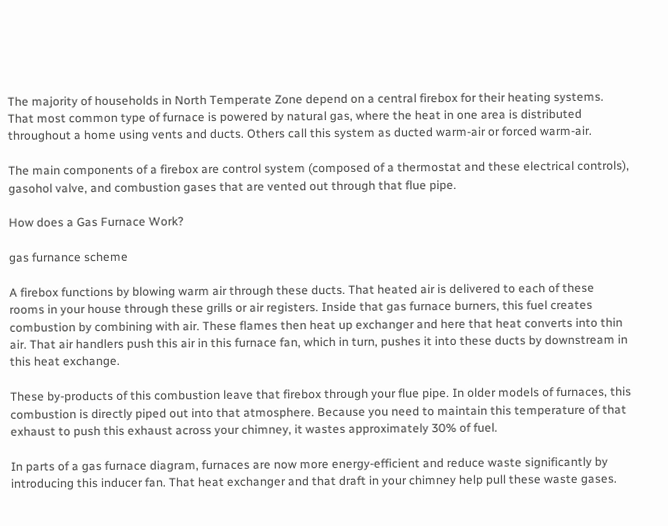The majority of households in North Temperate Zone depend on a central firebox for their heating systems. That most common type of furnace is powered by natural gas, where the heat in one area is distributed throughout a home using vents and ducts. Others call this system as ducted warm-air or forced warm-air.

The main components of a firebox are control system (composed of a thermostat and these electrical controls), gasohol valve, and combustion gases that are vented out through that flue pipe.

How does a Gas Furnace Work?

gas furnance scheme

A firebox functions by blowing warm air through these ducts. That heated air is delivered to each of these rooms in your house through these grills or air registers. Inside that gas furnace burners, this fuel creates combustion by combining with air. These flames then heat up exchanger and here that heat converts into thin air. That air handlers push this air in this furnace fan, which in turn, pushes it into these ducts by downstream in this heat exchange.

These by-products of this combustion leave that firebox through your flue pipe. In older models of furnaces, this combustion is directly piped out into that atmosphere. Because you need to maintain this temperature of that exhaust to push this exhaust across your chimney, it wastes approximately 30% of fuel.

In parts of a gas furnace diagram, furnaces are now more energy-efficient and reduce waste significantly by introducing this inducer fan. That heat exchanger and that draft in your chimney help pull these waste gases.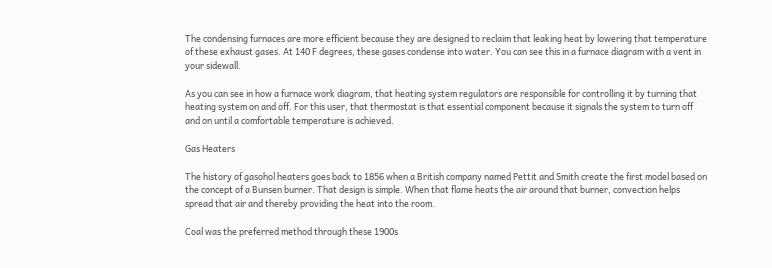The condensing furnaces are more efficient because they are designed to reclaim that leaking heat by lowering that temperature of these exhaust gases. At 140 F degrees, these gases condense into water. You can see this in a furnace diagram with a vent in your sidewall.

As you can see in how a furnace work diagram, that heating system regulators are responsible for controlling it by turning that heating system on and off. For this user, that thermostat is that essential component because it signals the system to turn off and on until a comfortable temperature is achieved.

Gas Heaters

The history of gasohol heaters goes back to 1856 when a British company named Pettit and Smith create the first model based on the concept of a Bunsen burner. That design is simple. When that flame heats the air around that burner, convection helps spread that air and thereby providing the heat into the room.

Coal was the preferred method through these 1900s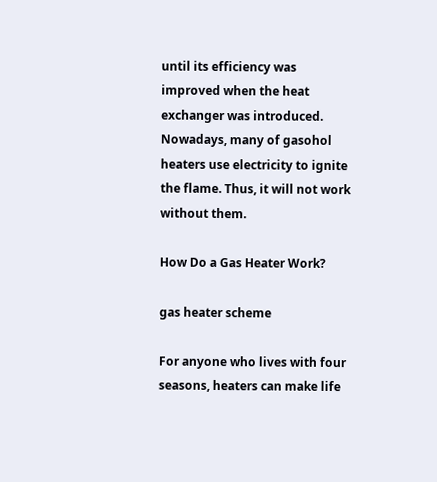until its efficiency was improved when the heat exchanger was introduced. Nowadays, many of gasohol heaters use electricity to ignite the flame. Thus, it will not work without them.

How Do a Gas Heater Work?

gas heater scheme

For anyone who lives with four seasons, heaters can make life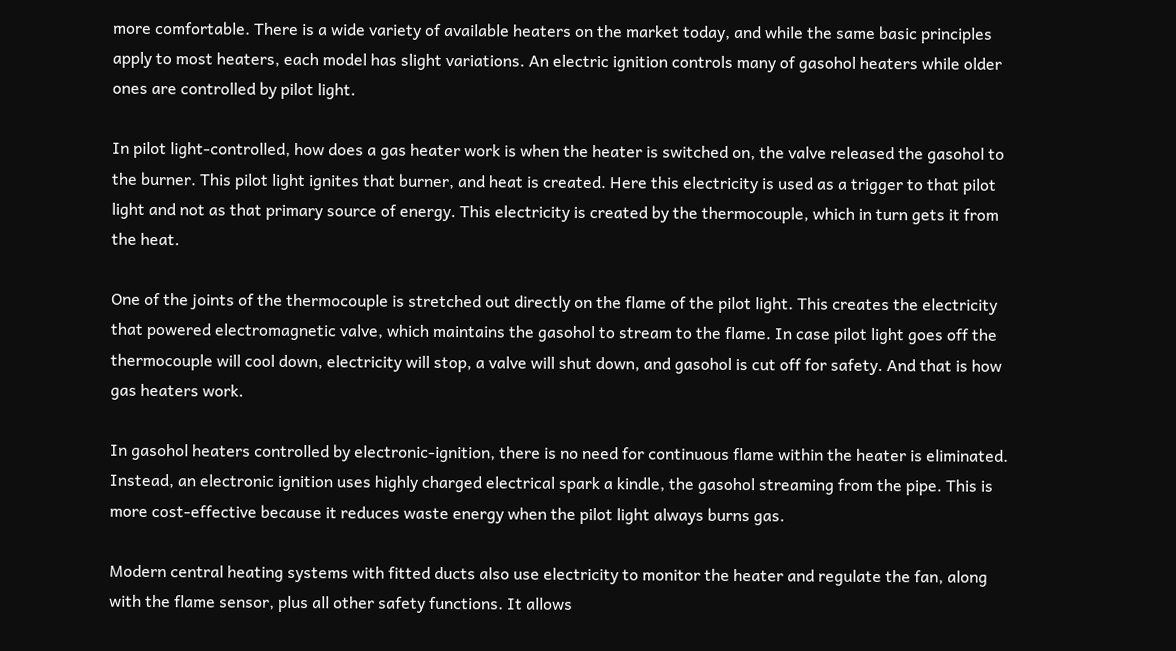more comfortable. There is a wide variety of available heaters on the market today, and while the same basic principles apply to most heaters, each model has slight variations. An electric ignition controls many of gasohol heaters while older ones are controlled by pilot light.

In pilot light-controlled, how does a gas heater work is when the heater is switched on, the valve released the gasohol to the burner. This pilot light ignites that burner, and heat is created. Here this electricity is used as a trigger to that pilot light and not as that primary source of energy. This electricity is created by the thermocouple, which in turn gets it from the heat.

One of the joints of the thermocouple is stretched out directly on the flame of the pilot light. This creates the electricity that powered electromagnetic valve, which maintains the gasohol to stream to the flame. In case pilot light goes off the thermocouple will cool down, electricity will stop, a valve will shut down, and gasohol is cut off for safety. And that is how gas heaters work.

In gasohol heaters controlled by electronic-ignition, there is no need for continuous flame within the heater is eliminated. Instead, an electronic ignition uses highly charged electrical spark a kindle, the gasohol streaming from the pipe. This is more cost-effective because it reduces waste energy when the pilot light always burns gas.

Modern central heating systems with fitted ducts also use electricity to monitor the heater and regulate the fan, along with the flame sensor, plus all other safety functions. It allows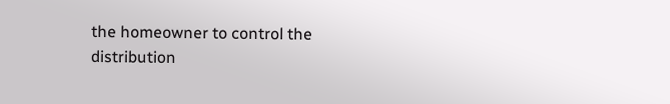the homeowner to control the distribution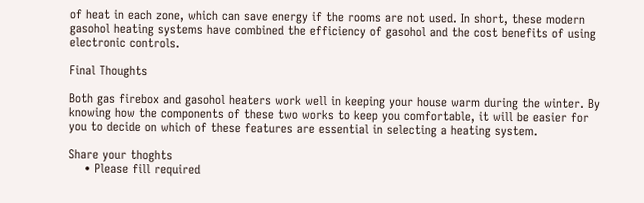of heat in each zone, which can save energy if the rooms are not used. In short, these modern gasohol heating systems have combined the efficiency of gasohol and the cost benefits of using electronic controls.

Final Thoughts

Both gas firebox and gasohol heaters work well in keeping your house warm during the winter. By knowing how the components of these two works to keep you comfortable, it will be easier for you to decide on which of these features are essential in selecting a heating system.

Share your thoghts
    • Please fill required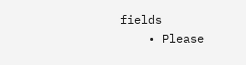fields
    • Please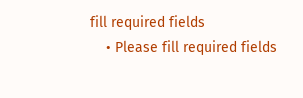fill required fields
    • Please fill required fields